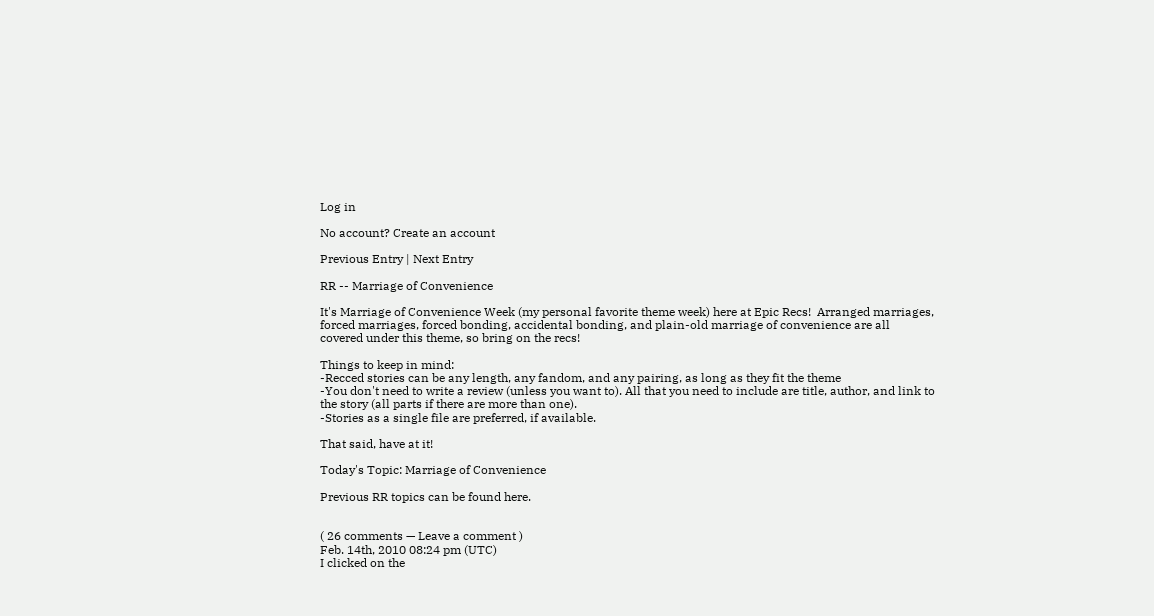Log in

No account? Create an account

Previous Entry | Next Entry

RR -- Marriage of Convenience

It's Marriage of Convenience Week (my personal favorite theme week) here at Epic Recs!  Arranged marriages, forced marriages, forced bonding, accidental bonding, and plain-old marriage of convenience are all covered under this theme, so bring on the recs!

Things to keep in mind:
-Recced stories can be any length, any fandom, and any pairing, as long as they fit the theme
-You don't need to write a review (unless you want to). All that you need to include are title, author, and link to the story (all parts if there are more than one).
-Stories as a single file are preferred, if available.

That said, have at it!

Today's Topic: Marriage of Convenience

Previous RR topics can be found here.


( 26 comments — Leave a comment )
Feb. 14th, 2010 08:24 pm (UTC)
I clicked on the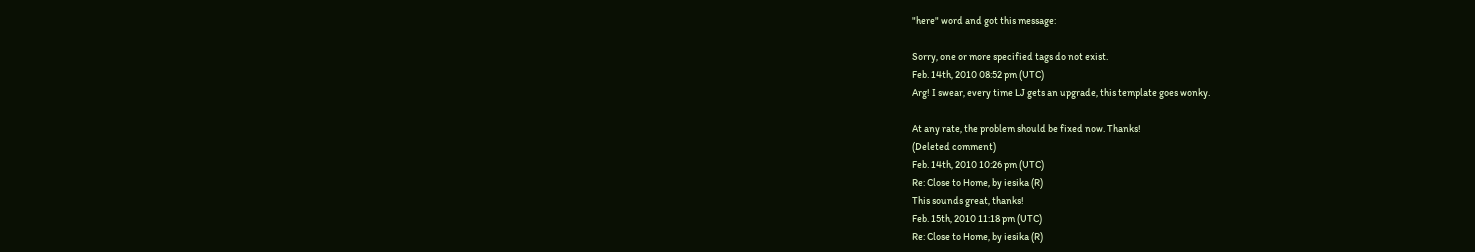"here" word and got this message:

Sorry, one or more specified tags do not exist.
Feb. 14th, 2010 08:52 pm (UTC)
Arg! I swear, every time LJ gets an upgrade, this template goes wonky.

At any rate, the problem should be fixed now. Thanks!
(Deleted comment)
Feb. 14th, 2010 10:26 pm (UTC)
Re: Close to Home, by iesika (R)
This sounds great, thanks!
Feb. 15th, 2010 11:18 pm (UTC)
Re: Close to Home, by iesika (R)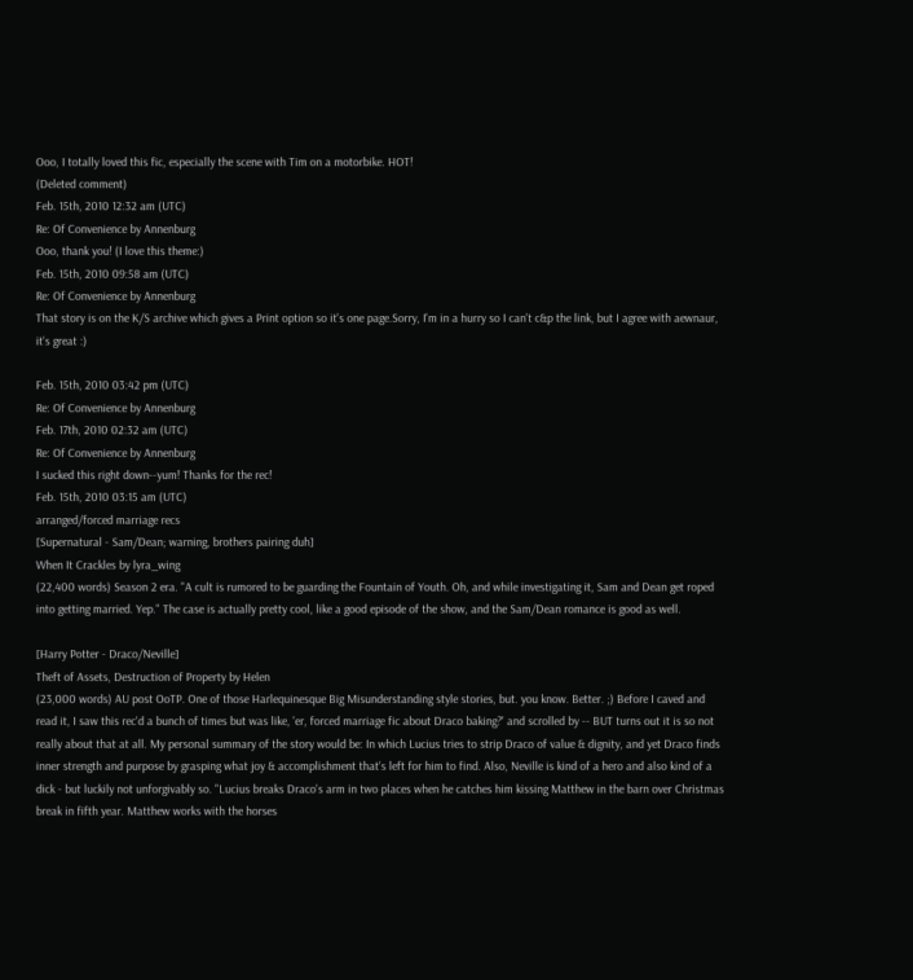Ooo, I totally loved this fic, especially the scene with Tim on a motorbike. HOT!
(Deleted comment)
Feb. 15th, 2010 12:32 am (UTC)
Re: Of Convenience by Annenburg
Ooo, thank you! (I love this theme:)
Feb. 15th, 2010 09:58 am (UTC)
Re: Of Convenience by Annenburg
That story is on the K/S archive which gives a Print option so it's one page.Sorry, I'm in a hurry so I can't c&p the link, but I agree with aewnaur, it's great :)

Feb. 15th, 2010 03:42 pm (UTC)
Re: Of Convenience by Annenburg
Feb. 17th, 2010 02:32 am (UTC)
Re: Of Convenience by Annenburg
I sucked this right down--yum! Thanks for the rec!
Feb. 15th, 2010 03:15 am (UTC)
arranged/forced marriage recs
[Supernatural - Sam/Dean; warning, brothers pairing duh]
When It Crackles by lyra_wing
(22,400 words) Season 2 era. "A cult is rumored to be guarding the Fountain of Youth. Oh, and while investigating it, Sam and Dean get roped into getting married. Yep." The case is actually pretty cool, like a good episode of the show, and the Sam/Dean romance is good as well.

[Harry Potter - Draco/Neville]
Theft of Assets, Destruction of Property by Helen
(23,000 words) AU post OoTP. One of those Harlequinesque Big Misunderstanding style stories, but. you know. Better. ;) Before I caved and read it, I saw this rec'd a bunch of times but was like, 'er, forced marriage fic about Draco baking?' and scrolled by -- BUT turns out it is so not really about that at all. My personal summary of the story would be: In which Lucius tries to strip Draco of value & dignity, and yet Draco finds inner strength and purpose by grasping what joy & accomplishment that's left for him to find. Also, Neville is kind of a hero and also kind of a dick - but luckily not unforgivably so. "Lucius breaks Draco's arm in two places when he catches him kissing Matthew in the barn over Christmas break in fifth year. Matthew works with the horses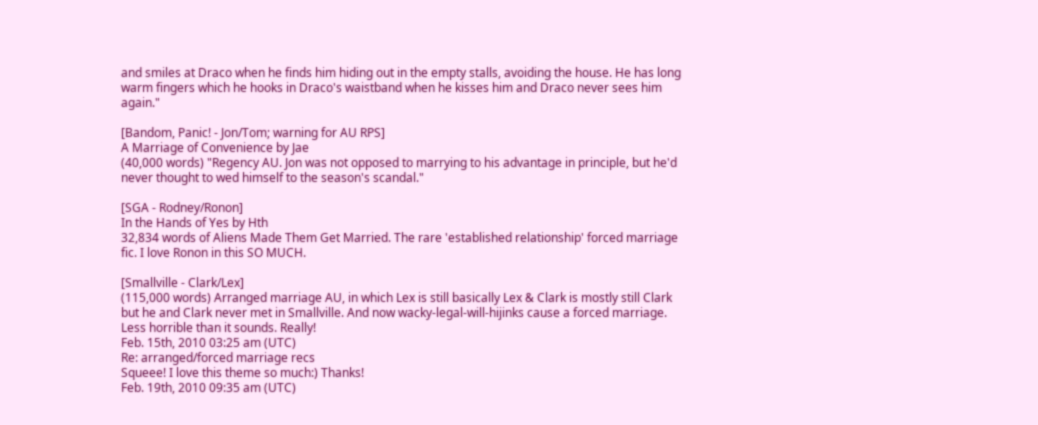and smiles at Draco when he finds him hiding out in the empty stalls, avoiding the house. He has long warm fingers which he hooks in Draco's waistband when he kisses him and Draco never sees him again."

[Bandom, Panic! - Jon/Tom; warning for AU RPS]
A Marriage of Convenience by Jae
(40,000 words) "Regency AU. Jon was not opposed to marrying to his advantage in principle, but he'd never thought to wed himself to the season's scandal."

[SGA - Rodney/Ronon]
In the Hands of Yes by Hth
32,834 words of Aliens Made Them Get Married. The rare 'established relationship' forced marriage fic. I love Ronon in this SO MUCH.

[Smallville - Clark/Lex]
(115,000 words) Arranged marriage AU, in which Lex is still basically Lex & Clark is mostly still Clark but he and Clark never met in Smallville. And now wacky-legal-will-hijinks cause a forced marriage. Less horrible than it sounds. Really!
Feb. 15th, 2010 03:25 am (UTC)
Re: arranged/forced marriage recs
Squeee! I love this theme so much:) Thanks!
Feb. 19th, 2010 09:35 am (UTC)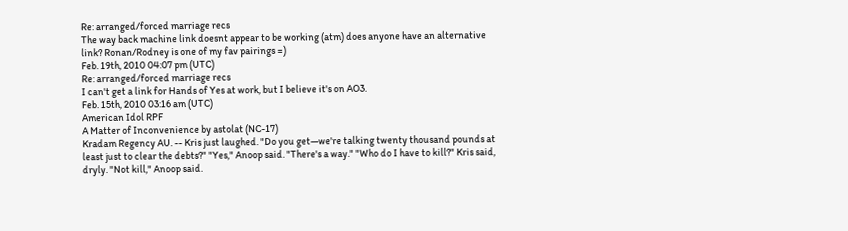Re: arranged/forced marriage recs
The way back machine link doesnt appear to be working (atm) does anyone have an alternative link? Ronan/Rodney is one of my fav pairings =)
Feb. 19th, 2010 04:07 pm (UTC)
Re: arranged/forced marriage recs
I can't get a link for Hands of Yes at work, but I believe it's on AO3.
Feb. 15th, 2010 03:16 am (UTC)
American Idol RPF
A Matter of Inconvenience by astolat (NC-17)
Kradam Regency AU. -- Kris just laughed. "Do you get—we're talking twenty thousand pounds at least just to clear the debts?" "Yes," Anoop said. "There's a way." "Who do I have to kill?" Kris said, dryly. "Not kill," Anoop said.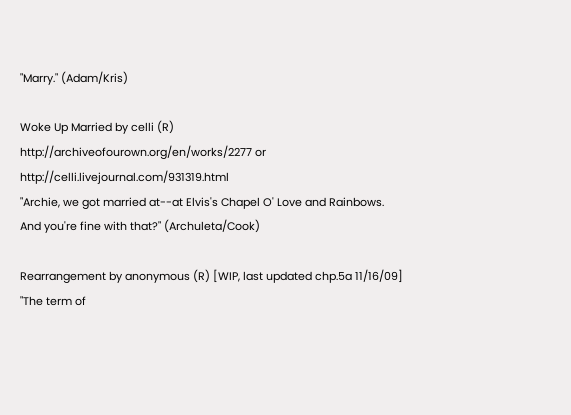"Marry." (Adam/Kris)

Woke Up Married by celli (R)
http://archiveofourown.org/en/works/2277 or http://celli.livejournal.com/931319.html
"Archie, we got married at--at Elvis's Chapel O' Love and Rainbows. And you're fine with that?" (Archuleta/Cook)

Rearrangement by anonymous (R) [WIP, last updated chp.5a 11/16/09]
"The term of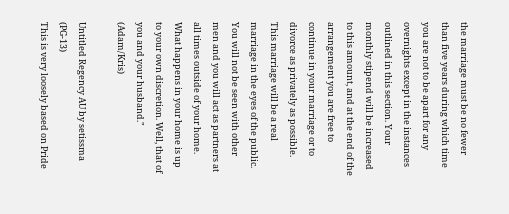the marriage must be no fewer than five years during which time you are not to be apart for any overnights except in the instances outlined in this section. Your monthly stipend will be increased to this amount, and at the end of the arrangement you are free to continue in your marriage or to divorce as privately as possible. This marriage will be a real marriage in the eyes of the public. You will not be seen with other men and you will act as partners at all times outside of your home. What happens in your home is up to your own discretion. Well, that of you and your husband." (Adam/Kris)

Untitled Regency AU by setissma (PG-13)
This is very loosely based on Pride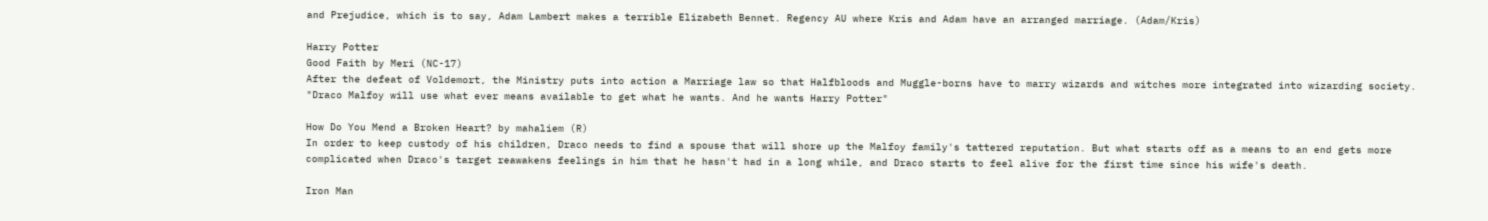and Prejudice, which is to say, Adam Lambert makes a terrible Elizabeth Bennet. Regency AU where Kris and Adam have an arranged marriage. (Adam/Kris)

Harry Potter
Good Faith by Meri (NC-17)
After the defeat of Voldemort, the Ministry puts into action a Marriage law so that Halfbloods and Muggle-borns have to marry wizards and witches more integrated into wizarding society. "Draco Malfoy will use what ever means available to get what he wants. And he wants Harry Potter"

How Do You Mend a Broken Heart? by mahaliem (R)
In order to keep custody of his children, Draco needs to find a spouse that will shore up the Malfoy family's tattered reputation. But what starts off as a means to an end gets more complicated when Draco's target reawakens feelings in him that he hasn't had in a long while, and Draco starts to feel alive for the first time since his wife's death.

Iron Man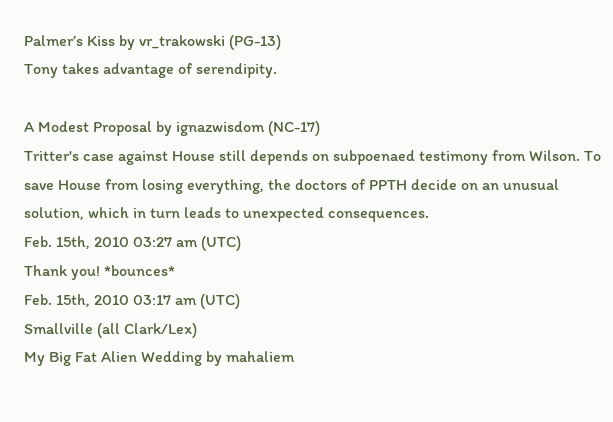Palmer’s Kiss by vr_trakowski (PG-13)
Tony takes advantage of serendipity.

A Modest Proposal by ignazwisdom (NC-17)
Tritter's case against House still depends on subpoenaed testimony from Wilson. To save House from losing everything, the doctors of PPTH decide on an unusual solution, which in turn leads to unexpected consequences.
Feb. 15th, 2010 03:27 am (UTC)
Thank you! *bounces*
Feb. 15th, 2010 03:17 am (UTC)
Smallville (all Clark/Lex)
My Big Fat Alien Wedding by mahaliem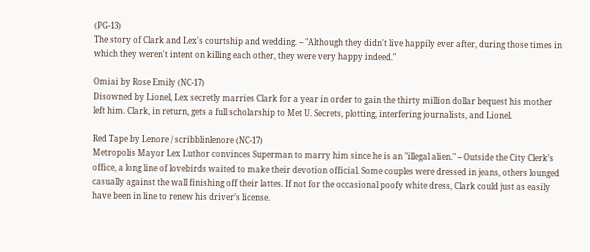(PG-13)
The story of Clark and Lex's courtship and wedding. -- "Although they didn't live happily ever after, during those times in which they weren't intent on killing each other, they were very happy indeed."

Omiai by Rose Emily (NC-17)
Disowned by Lionel, Lex secretly marries Clark for a year in order to gain the thirty million dollar bequest his mother left him. Clark, in return, gets a full scholarship to Met U. Secrets, plotting, interfering journalists, and Lionel.

Red Tape by Lenore / scribblinlenore (NC-17)
Metropolis Mayor Lex Luthor convinces Superman to marry him since he is an "illegal alien." -- Outside the City Clerk’s office, a long line of lovebirds waited to make their devotion official. Some couples were dressed in jeans, others lounged casually against the wall finishing off their lattes. If not for the occasional poofy white dress, Clark could just as easily have been in line to renew his driver’s license.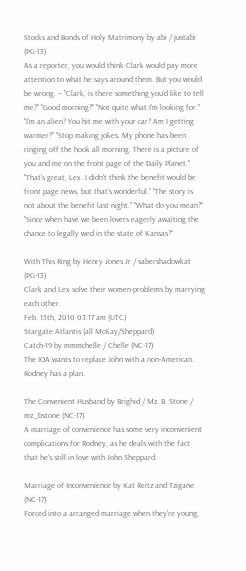Stocks and Bonds of Holy Matrimony by abi / justabi (PG-13)
As a reporter, you would think Clark would pay more attention to what he says around them. But you would be wrong. -- "Clark, is there something you'd like to tell me?" "Good morning?" "Not quite what I'm looking for." "I'm an alien? You hit me with your car? Am I getting warmer?" "Stop making jokes. My phone has been ringing off the hook all morning. There is a picture of you and me on the front page of the Daily Planet." "That's great, Lex. I didn't think the benefit would be front page news, but that's wonderful." "The story is not about the benefit last night." "What do you mean?" "Since when have we been lovers eagerly awaiting the chance to legally wed in the state of Kansas?"

With This Ring by Henry Jones Jr / sabershadowkat (PG-13)
Clark and Lex solve their women-problems by marrying each other.
Feb. 15th, 2010 03:17 am (UTC)
Stargate Atlantis (all McKay/Sheppard)
Catch-19 by mmmchelle / Chelle (NC-17)
The IOA wants to replace John with a non-American. Rodney has a plan.

The Convenient Husband by Brighid / Mz. B. Stone / mz_bstone (NC-17)
A marriage of convenience has some very inconvenient complications for Rodney, as he deals with the fact that he's still in love with John Sheppard.

Marriage of Inconvenience by Kat Reitz and Tzigane (NC-17)
Forced into a arranged marriage when they're young,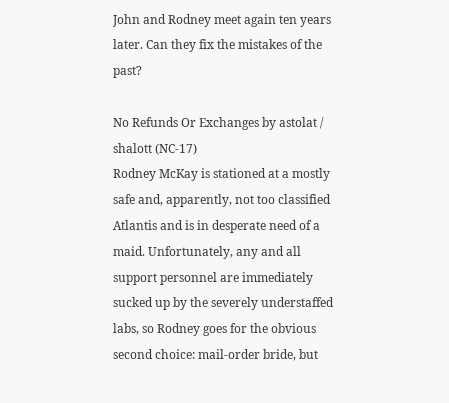John and Rodney meet again ten years later. Can they fix the mistakes of the past?

No Refunds Or Exchanges by astolat / shalott (NC-17)
Rodney McKay is stationed at a mostly safe and, apparently, not too classified Atlantis and is in desperate need of a maid. Unfortunately, any and all support personnel are immediately sucked up by the severely understaffed labs, so Rodney goes for the obvious second choice: mail-order bride, but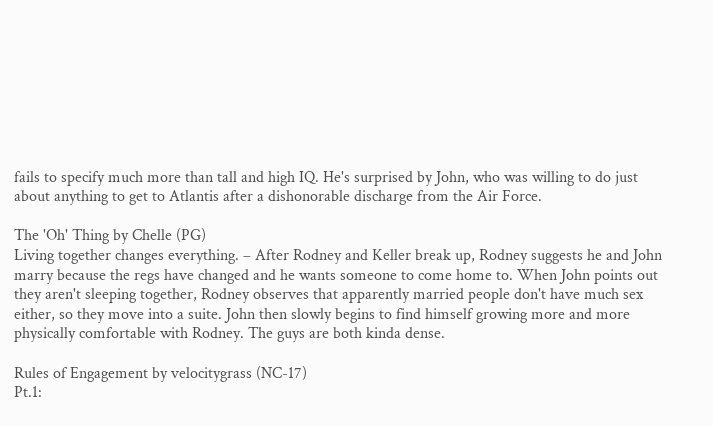fails to specify much more than tall and high IQ. He's surprised by John, who was willing to do just about anything to get to Atlantis after a dishonorable discharge from the Air Force.

The 'Oh' Thing by Chelle (PG)
Living together changes everything. – After Rodney and Keller break up, Rodney suggests he and John marry because the regs have changed and he wants someone to come home to. When John points out they aren't sleeping together, Rodney observes that apparently married people don't have much sex either, so they move into a suite. John then slowly begins to find himself growing more and more physically comfortable with Rodney. The guys are both kinda dense.

Rules of Engagement by velocitygrass (NC-17)
Pt.1: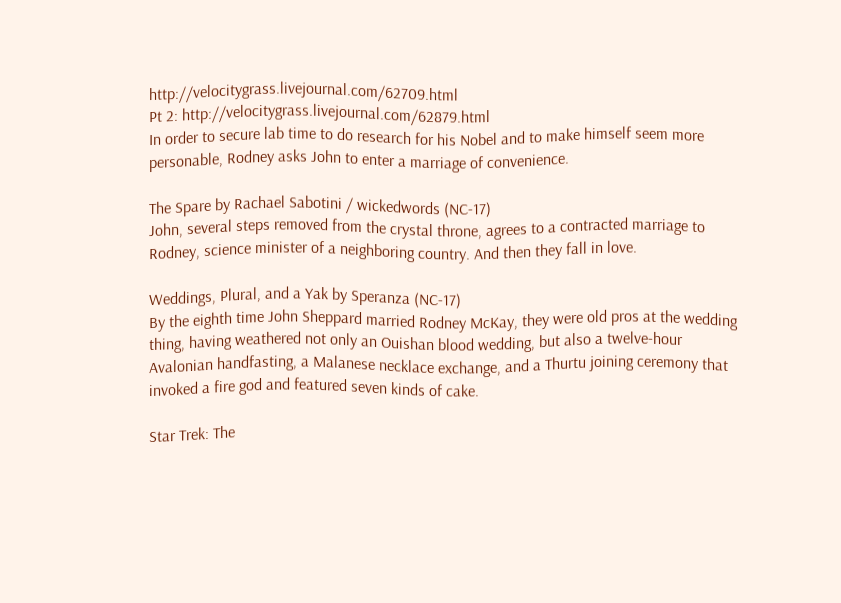http://velocitygrass.livejournal.com/62709.html
Pt 2: http://velocitygrass.livejournal.com/62879.html
In order to secure lab time to do research for his Nobel and to make himself seem more personable, Rodney asks John to enter a marriage of convenience.

The Spare by Rachael Sabotini / wickedwords (NC-17)
John, several steps removed from the crystal throne, agrees to a contracted marriage to Rodney, science minister of a neighboring country. And then they fall in love.

Weddings, Plural, and a Yak by Speranza (NC-17)
By the eighth time John Sheppard married Rodney McKay, they were old pros at the wedding thing, having weathered not only an Ouishan blood wedding, but also a twelve-hour Avalonian handfasting, a Malanese necklace exchange, and a Thurtu joining ceremony that invoked a fire god and featured seven kinds of cake.

Star Trek: The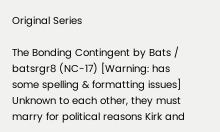Original Series

The Bonding Contingent by Bats / batsrgr8 (NC-17) [Warning: has some spelling & formatting issues]
Unknown to each other, they must marry for political reasons Kirk and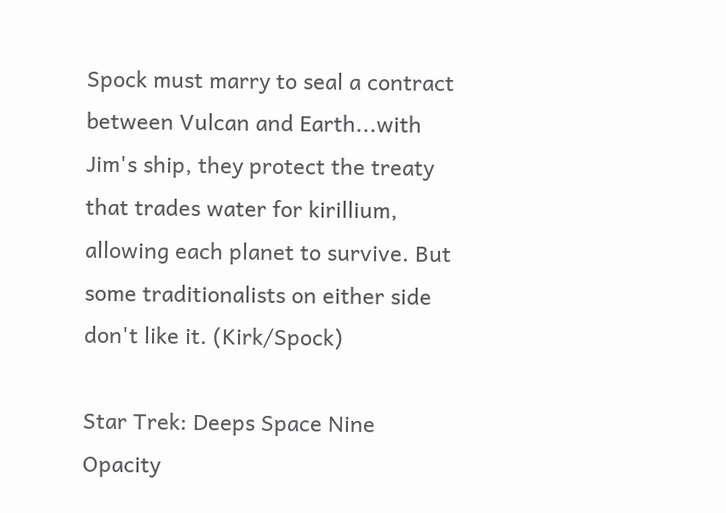Spock must marry to seal a contract between Vulcan and Earth...with Jim's ship, they protect the treaty that trades water for kirillium, allowing each planet to survive. But some traditionalists on either side don't like it. (Kirk/Spock)

Star Trek: Deeps Space Nine
Opacity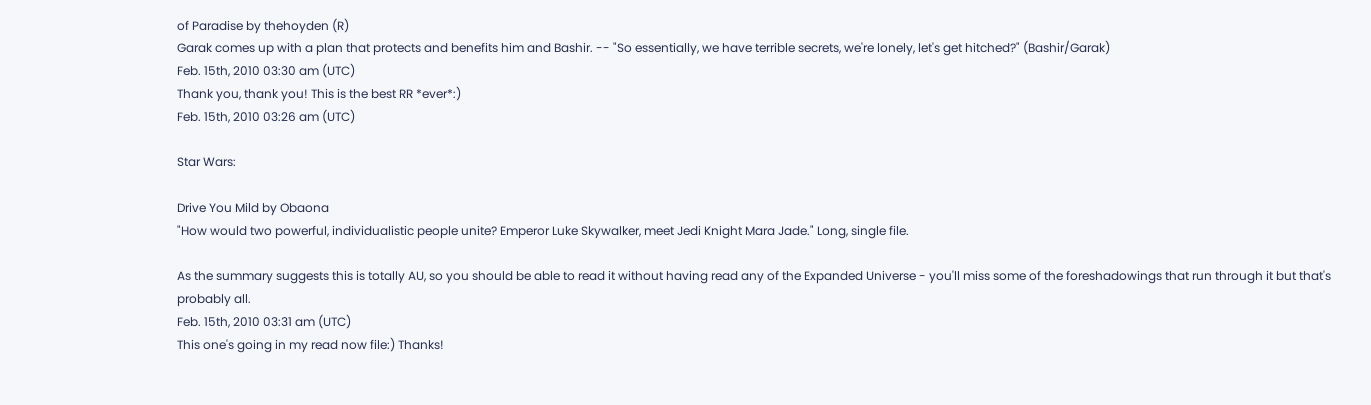of Paradise by thehoyden (R)
Garak comes up with a plan that protects and benefits him and Bashir. -- "So essentially, we have terrible secrets, we're lonely, let's get hitched?" (Bashir/Garak)
Feb. 15th, 2010 03:30 am (UTC)
Thank you, thank you! This is the best RR *ever*:)
Feb. 15th, 2010 03:26 am (UTC)

Star Wars:

Drive You Mild by Obaona
"How would two powerful, individualistic people unite? Emperor Luke Skywalker, meet Jedi Knight Mara Jade." Long, single file.

As the summary suggests this is totally AU, so you should be able to read it without having read any of the Expanded Universe - you'll miss some of the foreshadowings that run through it but that's probably all.
Feb. 15th, 2010 03:31 am (UTC)
This one's going in my read now file:) Thanks!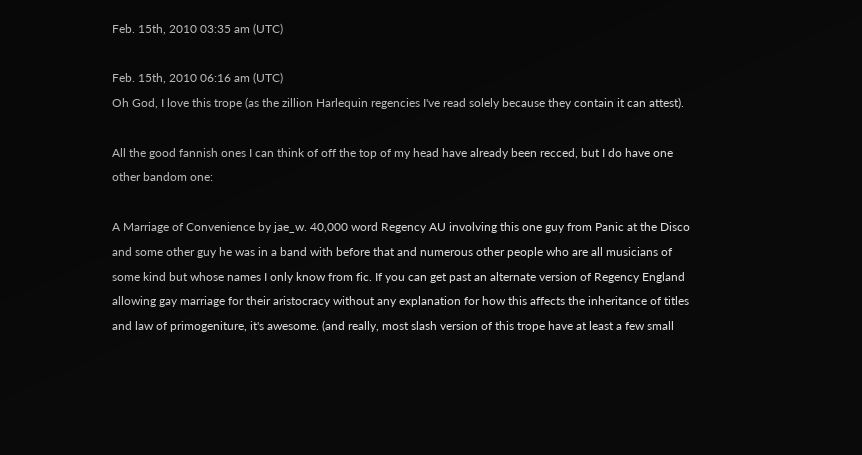Feb. 15th, 2010 03:35 am (UTC)

Feb. 15th, 2010 06:16 am (UTC)
Oh God, I love this trope (as the zillion Harlequin regencies I've read solely because they contain it can attest).

All the good fannish ones I can think of off the top of my head have already been recced, but I do have one other bandom one:

A Marriage of Convenience by jae_w. 40,000 word Regency AU involving this one guy from Panic at the Disco and some other guy he was in a band with before that and numerous other people who are all musicians of some kind but whose names I only know from fic. If you can get past an alternate version of Regency England allowing gay marriage for their aristocracy without any explanation for how this affects the inheritance of titles and law of primogeniture, it's awesome. (and really, most slash version of this trope have at least a few small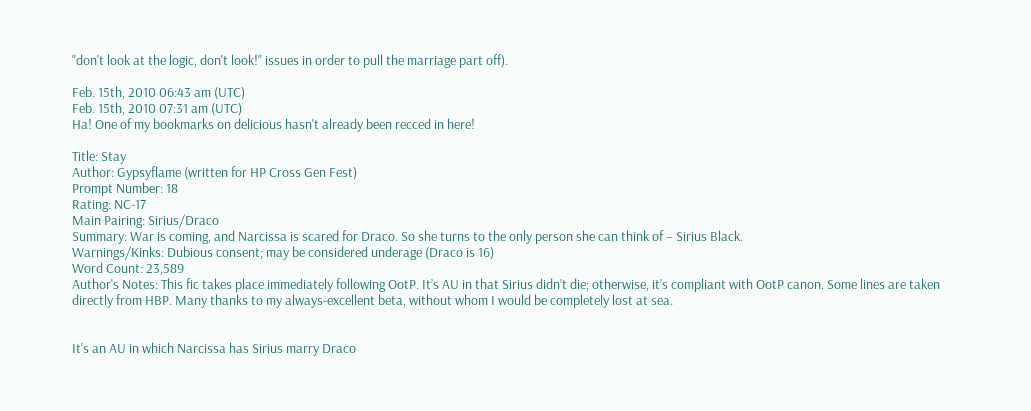"don't look at the logic, don't look!" issues in order to pull the marriage part off).

Feb. 15th, 2010 06:43 am (UTC)
Feb. 15th, 2010 07:31 am (UTC)
Ha! One of my bookmarks on delicious hasn't already been recced in here!

Title: Stay
Author: Gypsyflame (written for HP Cross Gen Fest)
Prompt Number: 18
Rating: NC-17
Main Pairing: Sirius/Draco
Summary: War is coming, and Narcissa is scared for Draco. So she turns to the only person she can think of – Sirius Black.
Warnings/Kinks: Dubious consent; may be considered underage (Draco is 16)
Word Count: 23,589
Author's Notes: This fic takes place immediately following OotP. It’s AU in that Sirius didn’t die; otherwise, it’s compliant with OotP canon. Some lines are taken directly from HBP. Many thanks to my always-excellent beta, without whom I would be completely lost at sea.


It's an AU in which Narcissa has Sirius marry Draco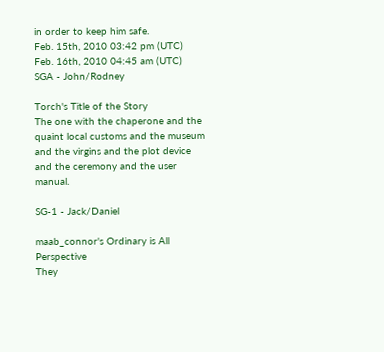in order to keep him safe.
Feb. 15th, 2010 03:42 pm (UTC)
Feb. 16th, 2010 04:45 am (UTC)
SGA - John/Rodney

Torch's Title of the Story
The one with the chaperone and the quaint local customs and the museum and the virgins and the plot device and the ceremony and the user manual.

SG-1 - Jack/Daniel

maab_connor's Ordinary is All Perspective
They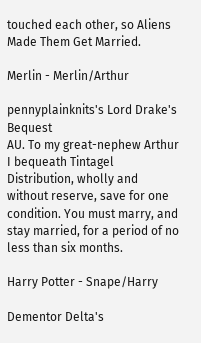touched each other, so Aliens Made Them Get Married.

Merlin - Merlin/Arthur

pennyplainknits's Lord Drake's Bequest
AU. To my great-nephew Arthur I bequeath Tintagel Distribution, wholly and without reserve, save for one condition. You must marry, and stay married, for a period of no less than six months.

Harry Potter - Snape/Harry

Dementor Delta's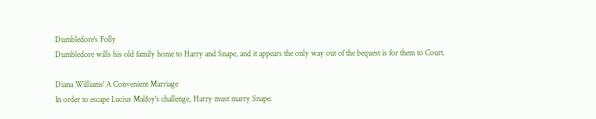Dumbledore's Folly
Dumbledore wills his old family home to Harry and Snape, and it appears the only way out of the bequest is for them to Court.

Diana Williams' A Convenient Marriage
In order to escape Lucius Malfoy's challenge, Harry must marry Snape.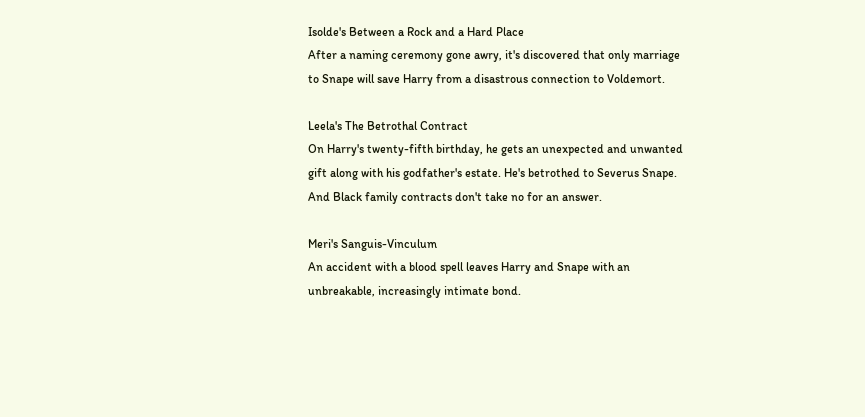Isolde's Between a Rock and a Hard Place
After a naming ceremony gone awry, it's discovered that only marriage to Snape will save Harry from a disastrous connection to Voldemort.

Leela's The Betrothal Contract
On Harry's twenty-fifth birthday, he gets an unexpected and unwanted gift along with his godfather's estate. He's betrothed to Severus Snape. And Black family contracts don't take no for an answer.

Meri's Sanguis-Vinculum
An accident with a blood spell leaves Harry and Snape with an unbreakable, increasingly intimate bond.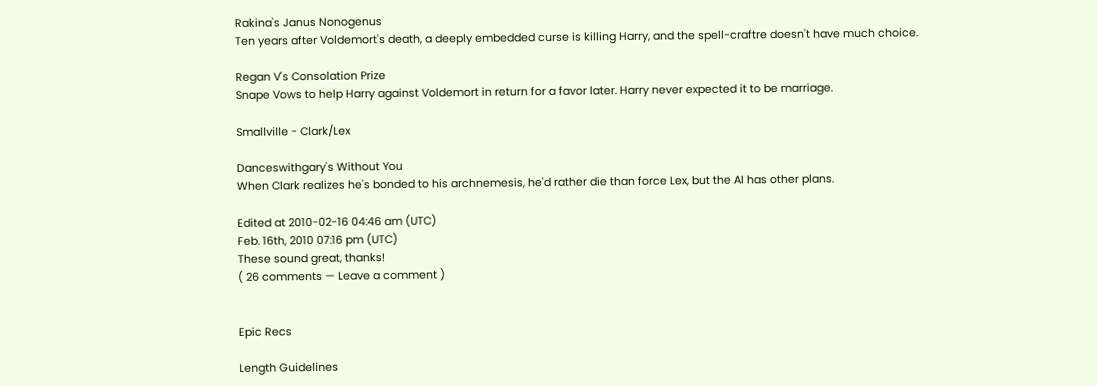Rakina's Janus Nonogenus
Ten years after Voldemort's death, a deeply embedded curse is killing Harry, and the spell-craftre doesn't have much choice.

Regan V's Consolation Prize
Snape Vows to help Harry against Voldemort in return for a favor later. Harry never expected it to be marriage.

Smallville - Clark/Lex

Danceswithgary's Without You
When Clark realizes he's bonded to his archnemesis, he'd rather die than force Lex, but the AI has other plans.

Edited at 2010-02-16 04:46 am (UTC)
Feb. 16th, 2010 07:16 pm (UTC)
These sound great, thanks!
( 26 comments — Leave a comment )


Epic Recs

Length Guidelines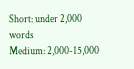Short: under 2,000 words
Medium: 2,000-15,000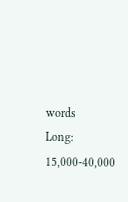words
Long: 15,000-40,000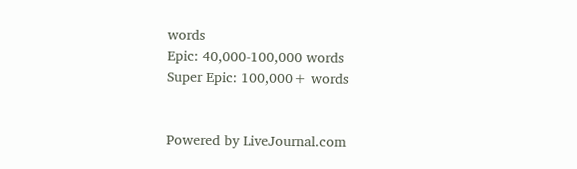words
Epic: 40,000-100,000 words
Super Epic: 100,000+ words


Powered by LiveJournal.com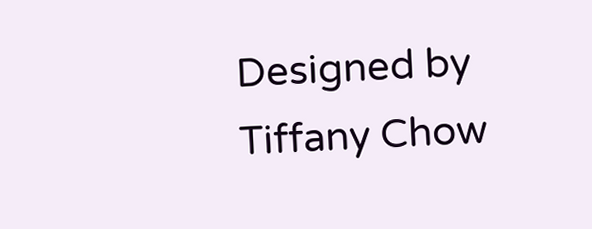Designed by Tiffany Chow